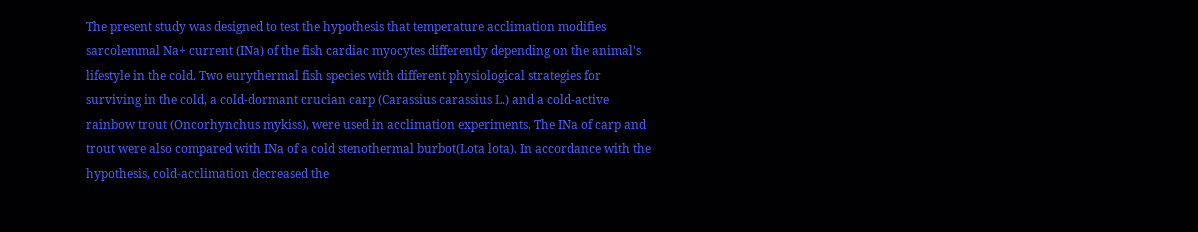The present study was designed to test the hypothesis that temperature acclimation modifies sarcolemmal Na+ current (INa) of the fish cardiac myocytes differently depending on the animal's lifestyle in the cold. Two eurythermal fish species with different physiological strategies for surviving in the cold, a cold-dormant crucian carp (Carassius carassius L.) and a cold-active rainbow trout (Oncorhynchus mykiss), were used in acclimation experiments. The INa of carp and trout were also compared with INa of a cold stenothermal burbot(Lota lota). In accordance with the hypothesis, cold-acclimation decreased the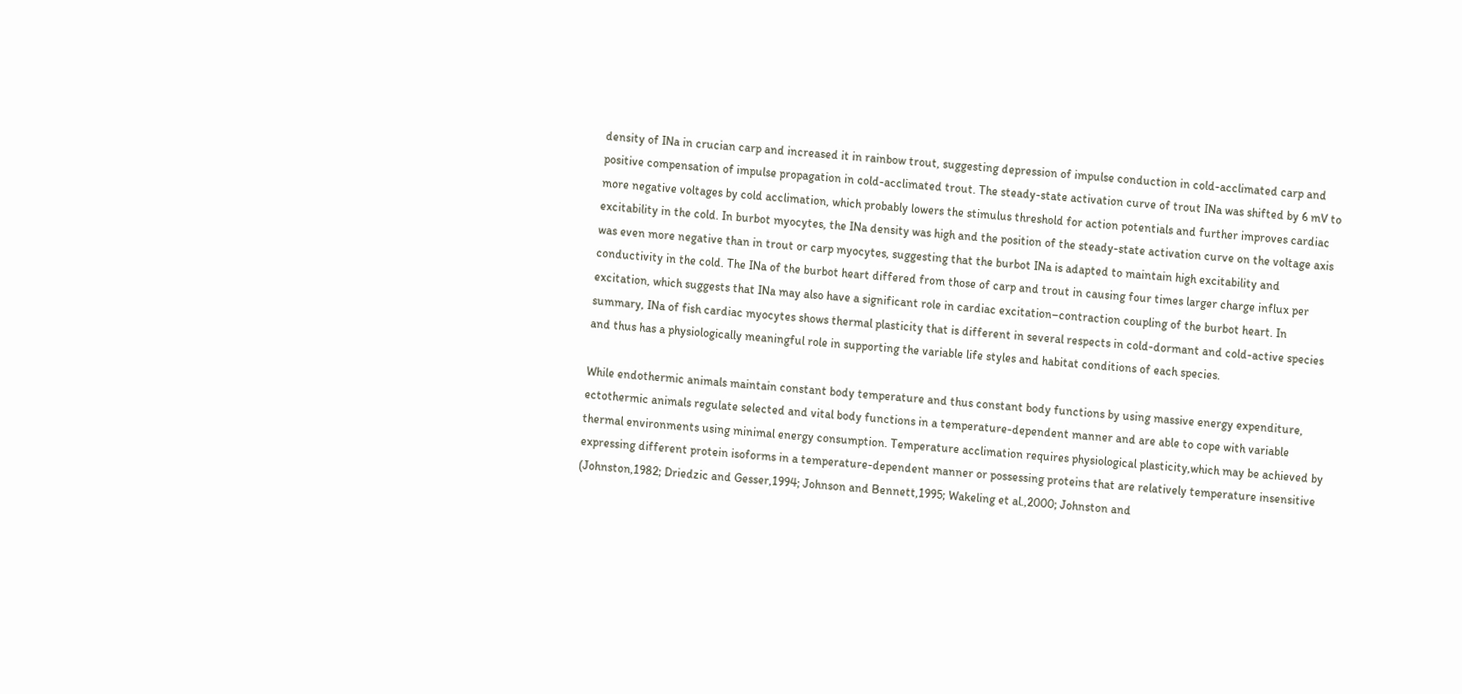density of INa in crucian carp and increased it in rainbow trout, suggesting depression of impulse conduction in cold-acclimated carp and positive compensation of impulse propagation in cold-acclimated trout. The steady-state activation curve of trout INa was shifted by 6 mV to more negative voltages by cold acclimation, which probably lowers the stimulus threshold for action potentials and further improves cardiac excitability in the cold. In burbot myocytes, the INa density was high and the position of the steady-state activation curve on the voltage axis was even more negative than in trout or carp myocytes, suggesting that the burbot INa is adapted to maintain high excitability and conductivity in the cold. The INa of the burbot heart differed from those of carp and trout in causing four times larger charge influx per excitation, which suggests that INa may also have a significant role in cardiac excitation–contraction coupling of the burbot heart. In summary, INa of fish cardiac myocytes shows thermal plasticity that is different in several respects in cold-dormant and cold-active species and thus has a physiologically meaningful role in supporting the variable life styles and habitat conditions of each species.

While endothermic animals maintain constant body temperature and thus constant body functions by using massive energy expenditure, ectothermic animals regulate selected and vital body functions in a temperature-dependent manner and are able to cope with variable thermal environments using minimal energy consumption. Temperature acclimation requires physiological plasticity,which may be achieved by expressing different protein isoforms in a temperature-dependent manner or possessing proteins that are relatively temperature insensitive (Johnston,1982; Driedzic and Gesser,1994; Johnson and Bennett,1995; Wakeling et al.,2000; Johnston and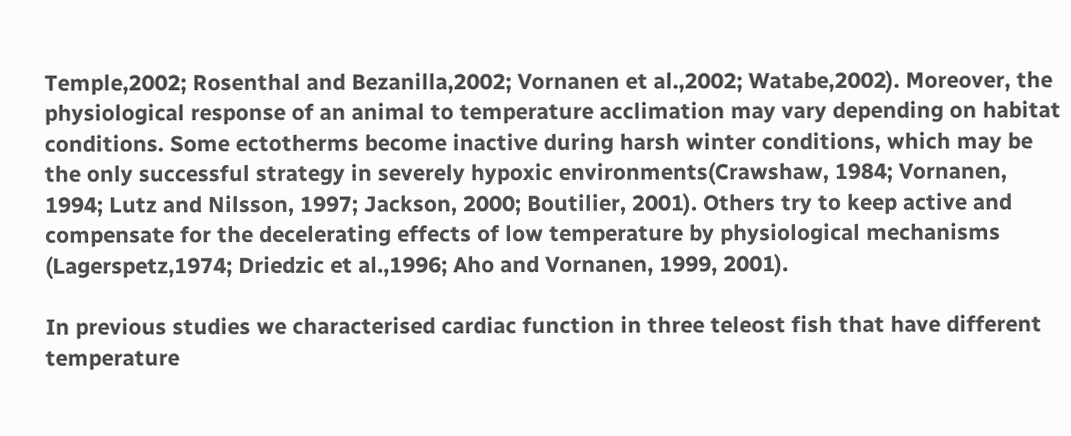Temple,2002; Rosenthal and Bezanilla,2002; Vornanen et al.,2002; Watabe,2002). Moreover, the physiological response of an animal to temperature acclimation may vary depending on habitat conditions. Some ectotherms become inactive during harsh winter conditions, which may be the only successful strategy in severely hypoxic environments(Crawshaw, 1984; Vornanen, 1994; Lutz and Nilsson, 1997; Jackson, 2000; Boutilier, 2001). Others try to keep active and compensate for the decelerating effects of low temperature by physiological mechanisms (Lagerspetz,1974; Driedzic et al.,1996; Aho and Vornanen, 1999, 2001).

In previous studies we characterised cardiac function in three teleost fish that have different temperature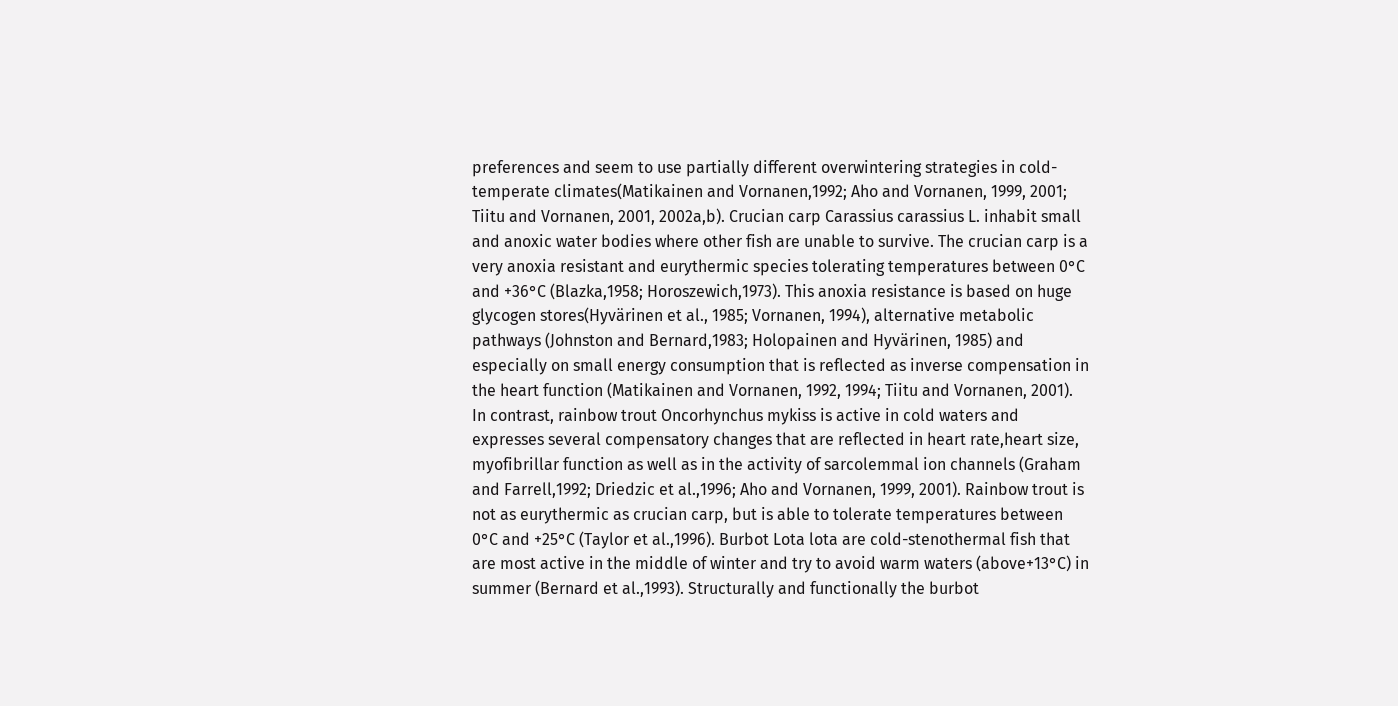preferences and seem to use partially different overwintering strategies in cold-temperate climates(Matikainen and Vornanen,1992; Aho and Vornanen, 1999, 2001; Tiitu and Vornanen, 2001, 2002a,b). Crucian carp Carassius carassius L. inhabit small and anoxic water bodies where other fish are unable to survive. The crucian carp is a very anoxia resistant and eurythermic species tolerating temperatures between 0°C and +36°C (Blazka,1958; Horoszewich,1973). This anoxia resistance is based on huge glycogen stores(Hyvärinen et al., 1985; Vornanen, 1994), alternative metabolic pathways (Johnston and Bernard,1983; Holopainen and Hyvärinen, 1985) and especially on small energy consumption that is reflected as inverse compensation in the heart function (Matikainen and Vornanen, 1992, 1994; Tiitu and Vornanen, 2001). In contrast, rainbow trout Oncorhynchus mykiss is active in cold waters and expresses several compensatory changes that are reflected in heart rate,heart size, myofibrillar function as well as in the activity of sarcolemmal ion channels (Graham and Farrell,1992; Driedzic et al.,1996; Aho and Vornanen, 1999, 2001). Rainbow trout is not as eurythermic as crucian carp, but is able to tolerate temperatures between 0°C and +25°C (Taylor et al.,1996). Burbot Lota lota are cold-stenothermal fish that are most active in the middle of winter and try to avoid warm waters (above+13°C) in summer (Bernard et al.,1993). Structurally and functionally the burbot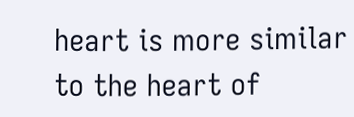heart is more similar to the heart of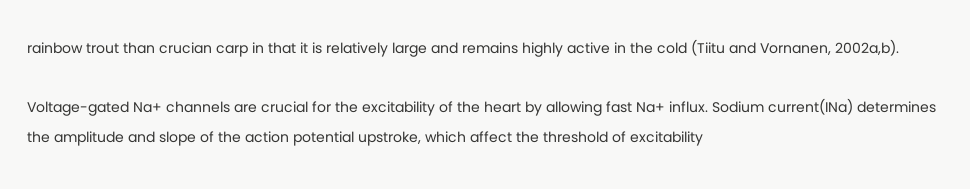rainbow trout than crucian carp in that it is relatively large and remains highly active in the cold (Tiitu and Vornanen, 2002a,b).

Voltage-gated Na+ channels are crucial for the excitability of the heart by allowing fast Na+ influx. Sodium current(INa) determines the amplitude and slope of the action potential upstroke, which affect the threshold of excitability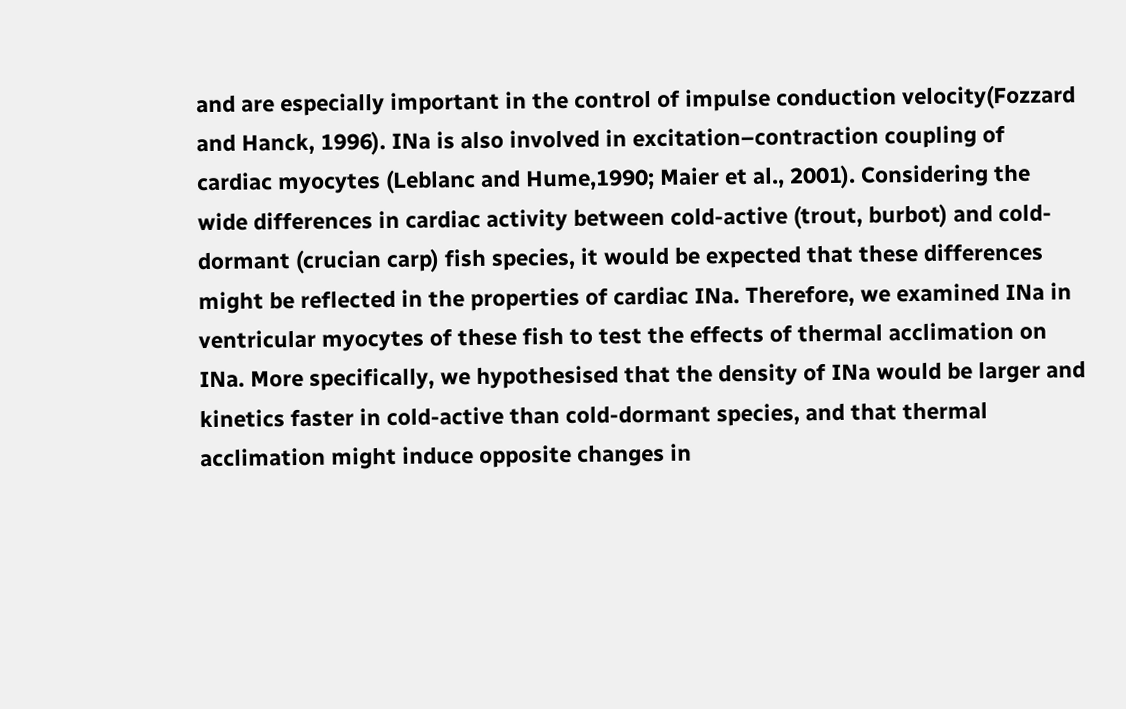and are especially important in the control of impulse conduction velocity(Fozzard and Hanck, 1996). INa is also involved in excitation–contraction coupling of cardiac myocytes (Leblanc and Hume,1990; Maier et al., 2001). Considering the wide differences in cardiac activity between cold-active (trout, burbot) and cold-dormant (crucian carp) fish species, it would be expected that these differences might be reflected in the properties of cardiac INa. Therefore, we examined INa in ventricular myocytes of these fish to test the effects of thermal acclimation on INa. More specifically, we hypothesised that the density of INa would be larger and kinetics faster in cold-active than cold-dormant species, and that thermal acclimation might induce opposite changes in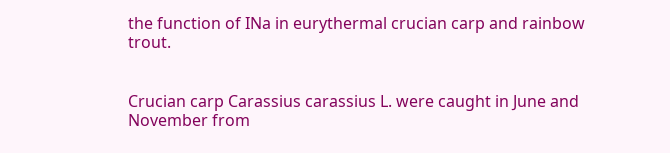the function of INa in eurythermal crucian carp and rainbow trout.


Crucian carp Carassius carassius L. were caught in June and November from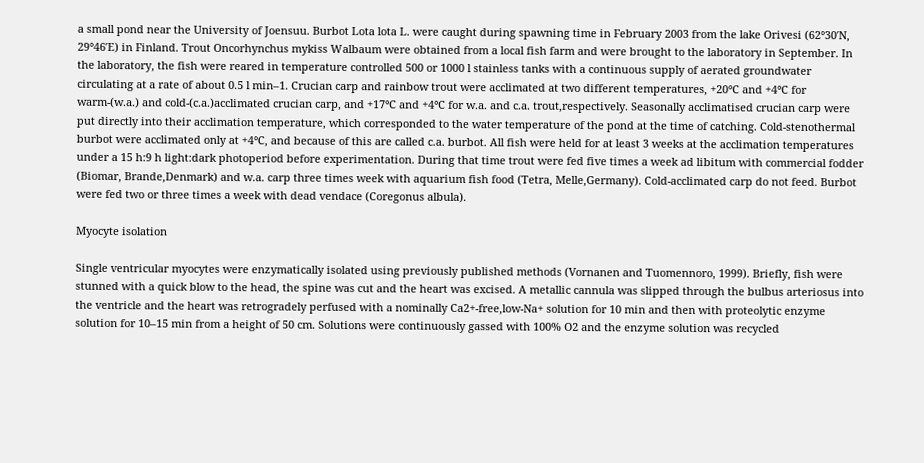a small pond near the University of Joensuu. Burbot Lota lota L. were caught during spawning time in February 2003 from the lake Orivesi (62°30′N, 29°46′E) in Finland. Trout Oncorhynchus mykiss Walbaum were obtained from a local fish farm and were brought to the laboratory in September. In the laboratory, the fish were reared in temperature controlled 500 or 1000 l stainless tanks with a continuous supply of aerated groundwater circulating at a rate of about 0.5 l min–1. Crucian carp and rainbow trout were acclimated at two different temperatures, +20°C and +4°C for warm-(w.a.) and cold-(c.a.)acclimated crucian carp, and +17°C and +4°C for w.a. and c.a. trout,respectively. Seasonally acclimatised crucian carp were put directly into their acclimation temperature, which corresponded to the water temperature of the pond at the time of catching. Cold-stenothermal burbot were acclimated only at +4°C, and because of this are called c.a. burbot. All fish were held for at least 3 weeks at the acclimation temperatures under a 15 h:9 h light:dark photoperiod before experimentation. During that time trout were fed five times a week ad libitum with commercial fodder (Biomar, Brande,Denmark) and w.a. carp three times week with aquarium fish food (Tetra, Melle,Germany). Cold-acclimated carp do not feed. Burbot were fed two or three times a week with dead vendace (Coregonus albula).

Myocyte isolation

Single ventricular myocytes were enzymatically isolated using previously published methods (Vornanen and Tuomennoro, 1999). Briefly, fish were stunned with a quick blow to the head, the spine was cut and the heart was excised. A metallic cannula was slipped through the bulbus arteriosus into the ventricle and the heart was retrogradely perfused with a nominally Ca2+-free,low-Na+ solution for 10 min and then with proteolytic enzyme solution for 10–15 min from a height of 50 cm. Solutions were continuously gassed with 100% O2 and the enzyme solution was recycled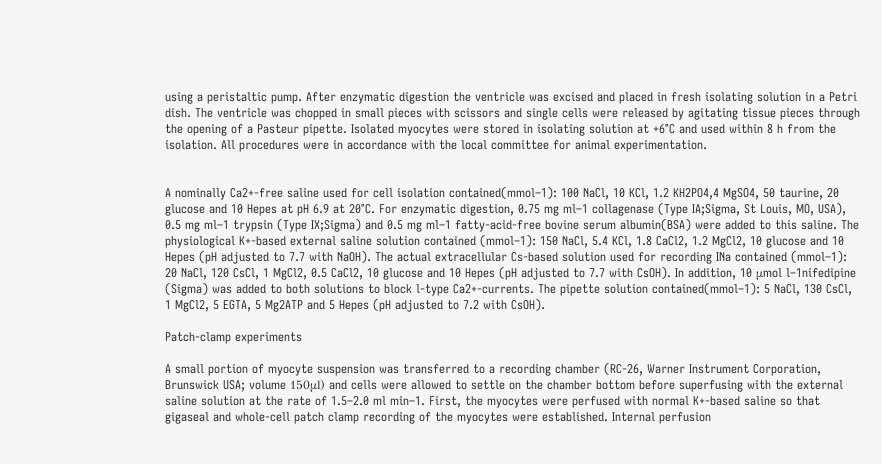using a peristaltic pump. After enzymatic digestion the ventricle was excised and placed in fresh isolating solution in a Petri dish. The ventricle was chopped in small pieces with scissors and single cells were released by agitating tissue pieces through the opening of a Pasteur pipette. Isolated myocytes were stored in isolating solution at +6°C and used within 8 h from the isolation. All procedures were in accordance with the local committee for animal experimentation.


A nominally Ca2+-free saline used for cell isolation contained(mmol–1): 100 NaCl, 10 KCl, 1.2 KH2PO4,4 MgSO4, 50 taurine, 20 glucose and 10 Hepes at pH 6.9 at 20°C. For enzymatic digestion, 0.75 mg ml–1 collagenase (Type IA;Sigma, St Louis, MO, USA), 0.5 mg ml–1 trypsin (Type IX;Sigma) and 0.5 mg ml–1 fatty-acid-free bovine serum albumin(BSA) were added to this saline. The physiological K+-based external saline solution contained (mmol–1): 150 NaCl, 5.4 KCl, 1.8 CaCl2, 1.2 MgCl2, 10 glucose and 10 Hepes (pH adjusted to 7.7 with NaOH). The actual extracellular Cs-based solution used for recording INa contained (mmol–1): 20 NaCl, 120 CsCl, 1 MgCl2, 0.5 CaCl2, 10 glucose and 10 Hepes (pH adjusted to 7.7 with CsOH). In addition, 10 μmol l–1nifedipine (Sigma) was added to both solutions to block l-type Ca2+-currents. The pipette solution contained(mmol–1): 5 NaCl, 130 CsCl, 1 MgCl2, 5 EGTA, 5 Mg2ATP and 5 Hepes (pH adjusted to 7.2 with CsOH).

Patch-clamp experiments

A small portion of myocyte suspension was transferred to a recording chamber (RC-26, Warner Instrument Corporation, Brunswick USA; volume 150μl) and cells were allowed to settle on the chamber bottom before superfusing with the external saline solution at the rate of 1.5–2.0 ml min–1. First, the myocytes were perfused with normal K+-based saline so that gigaseal and whole-cell patch clamp recording of the myocytes were established. Internal perfusion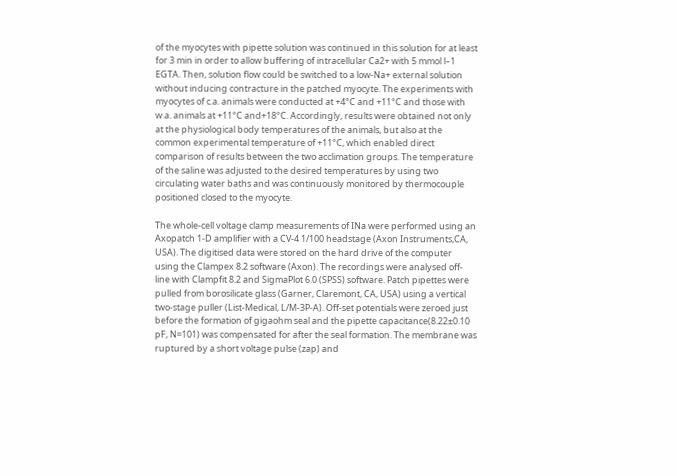of the myocytes with pipette solution was continued in this solution for at least for 3 min in order to allow buffering of intracellular Ca2+ with 5 mmol l–1 EGTA. Then, solution flow could be switched to a low-Na+ external solution without inducing contracture in the patched myocyte. The experiments with myocytes of c.a. animals were conducted at +4°C and +11°C and those with w.a. animals at +11°C and+18°C. Accordingly, results were obtained not only at the physiological body temperatures of the animals, but also at the common experimental temperature of +11°C, which enabled direct comparison of results between the two acclimation groups. The temperature of the saline was adjusted to the desired temperatures by using two circulating water baths and was continuously monitored by thermocouple positioned closed to the myocyte.

The whole-cell voltage clamp measurements of INa were performed using an Axopatch 1-D amplifier with a CV-4 1/100 headstage (Axon Instruments,CA, USA). The digitised data were stored on the hard drive of the computer using the Clampex 8.2 software (Axon). The recordings were analysed off-line with Clampfit 8.2 and SigmaPlot 6.0 (SPSS) software. Patch pipettes were pulled from borosilicate glass (Garner, Claremont, CA, USA) using a vertical two-stage puller (List-Medical, L/M-3P-A). Off-set potentials were zeroed just before the formation of gigaohm seal and the pipette capacitance(8.22±0.10 pF, N=101) was compensated for after the seal formation. The membrane was ruptured by a short voltage pulse (zap) and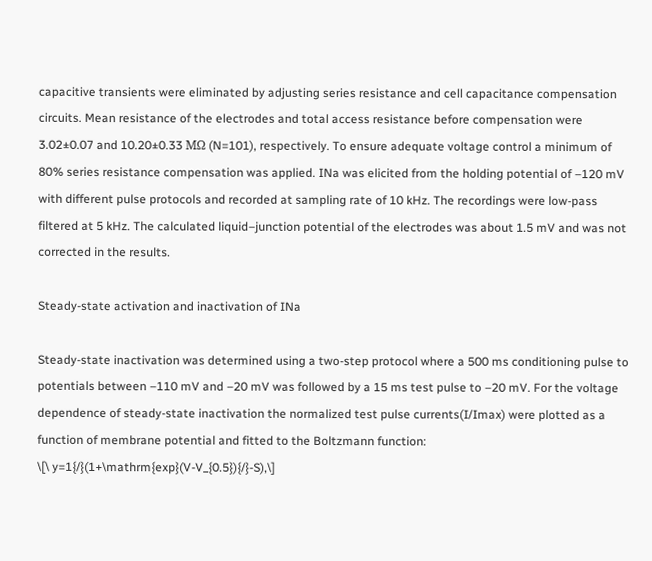capacitive transients were eliminated by adjusting series resistance and cell capacitance compensation circuits. Mean resistance of the electrodes and total access resistance before compensation were 3.02±0.07 and 10.20±0.33 MΩ (N=101), respectively. To ensure adequate voltage control a minimum of 80% series resistance compensation was applied. INa was elicited from the holding potential of –120 mV with different pulse protocols and recorded at sampling rate of 10 kHz. The recordings were low-pass filtered at 5 kHz. The calculated liquid–junction potential of the electrodes was about 1.5 mV and was not corrected in the results.

Steady-state activation and inactivation of INa

Steady-state inactivation was determined using a two-step protocol where a 500 ms conditioning pulse to potentials between –110 mV and –20 mV was followed by a 15 ms test pulse to –20 mV. For the voltage dependence of steady-state inactivation the normalized test pulse currents(I/Imax) were plotted as a function of membrane potential and fitted to the Boltzmann function:
\[\ y=1{/}(1+\mathrm{exp}(V-V_{0.5}){/}-S),\]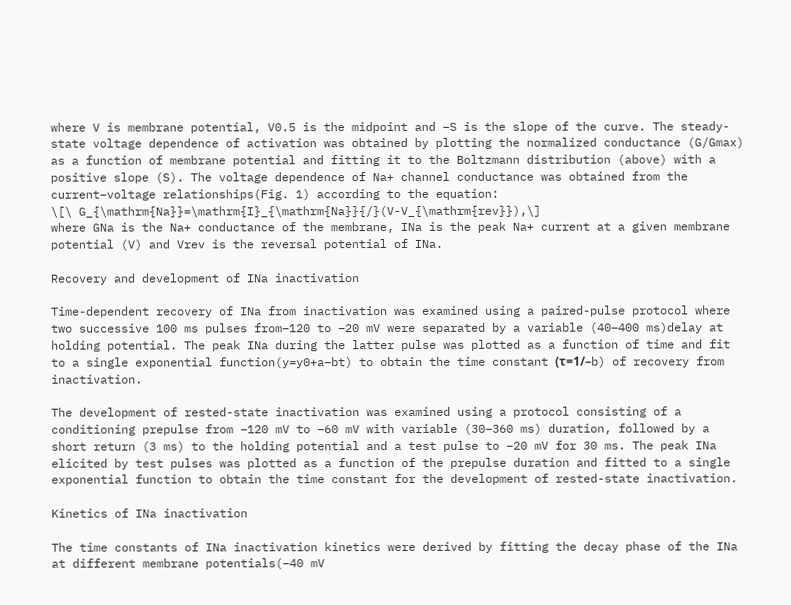where V is membrane potential, V0.5 is the midpoint and –S is the slope of the curve. The steady-state voltage dependence of activation was obtained by plotting the normalized conductance (G/Gmax) as a function of membrane potential and fitting it to the Boltzmann distribution (above) with a positive slope (S). The voltage dependence of Na+ channel conductance was obtained from the current–voltage relationships(Fig. 1) according to the equation:
\[\ G_{\mathrm{Na}}=\mathrm{I}_{\mathrm{Na}}{/}(V-V_{\mathrm{rev}}),\]
where GNa is the Na+ conductance of the membrane, INa is the peak Na+ current at a given membrane potential (V) and Vrev is the reversal potential of INa.

Recovery and development of INa inactivation

Time-dependent recovery of INa from inactivation was examined using a paired-pulse protocol where two successive 100 ms pulses from–120 to –20 mV were separated by a variable (40–400 ms)delay at holding potential. The peak INa during the latter pulse was plotted as a function of time and fit to a single exponential function(y=y0+a–bt) to obtain the time constant (τ=1/–b) of recovery from inactivation.

The development of rested-state inactivation was examined using a protocol consisting of a conditioning prepulse from –120 mV to –60 mV with variable (30–360 ms) duration, followed by a short return (3 ms) to the holding potential and a test pulse to –20 mV for 30 ms. The peak INa elicited by test pulses was plotted as a function of the prepulse duration and fitted to a single exponential function to obtain the time constant for the development of rested-state inactivation.

Kinetics of INa inactivation

The time constants of INa inactivation kinetics were derived by fitting the decay phase of the INa at different membrane potentials(–40 mV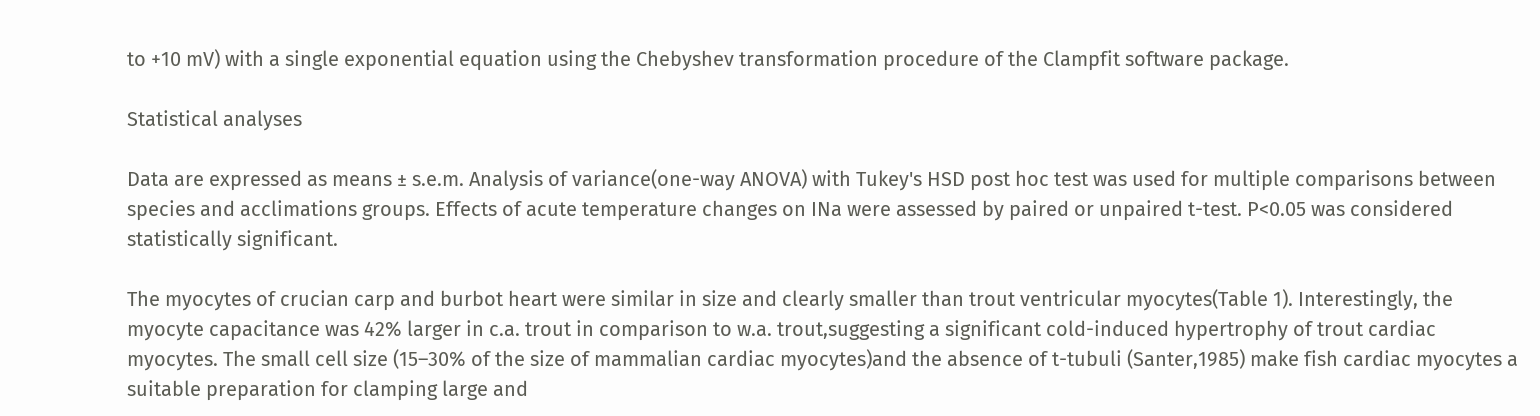to +10 mV) with a single exponential equation using the Chebyshev transformation procedure of the Clampfit software package.

Statistical analyses

Data are expressed as means ± s.e.m. Analysis of variance(one-way ANOVA) with Tukey's HSD post hoc test was used for multiple comparisons between species and acclimations groups. Effects of acute temperature changes on INa were assessed by paired or unpaired t-test. P<0.05 was considered statistically significant.

The myocytes of crucian carp and burbot heart were similar in size and clearly smaller than trout ventricular myocytes(Table 1). Interestingly, the myocyte capacitance was 42% larger in c.a. trout in comparison to w.a. trout,suggesting a significant cold-induced hypertrophy of trout cardiac myocytes. The small cell size (15–30% of the size of mammalian cardiac myocytes)and the absence of t-tubuli (Santer,1985) make fish cardiac myocytes a suitable preparation for clamping large and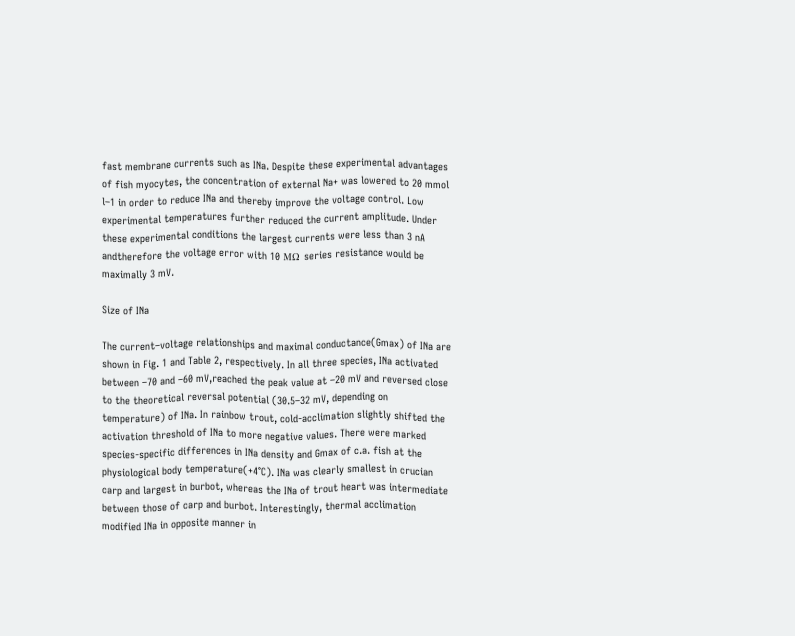fast membrane currents such as INa. Despite these experimental advantages of fish myocytes, the concentration of external Na+ was lowered to 20 mmol l–1 in order to reduce INa and thereby improve the voltage control. Low experimental temperatures further reduced the current amplitude. Under these experimental conditions the largest currents were less than 3 nA andtherefore the voltage error with 10 MΩ series resistance would be maximally 3 mV.

Size of INa

The current–voltage relationships and maximal conductance(Gmax) of INa are shown in Fig. 1 and Table 2, respectively. In all three species, INa activated between –70 and –60 mV,reached the peak value at –20 mV and reversed close to the theoretical reversal potential (30.5–32 mV, depending on temperature) of INa. In rainbow trout, cold-acclimation slightly shifted the activation threshold of INa to more negative values. There were marked species-specific differences in INa density and Gmax of c.a. fish at the physiological body temperature(+4°C). INa was clearly smallest in crucian carp and largest in burbot, whereas the INa of trout heart was intermediate between those of carp and burbot. Interestingly, thermal acclimation modified INa in opposite manner in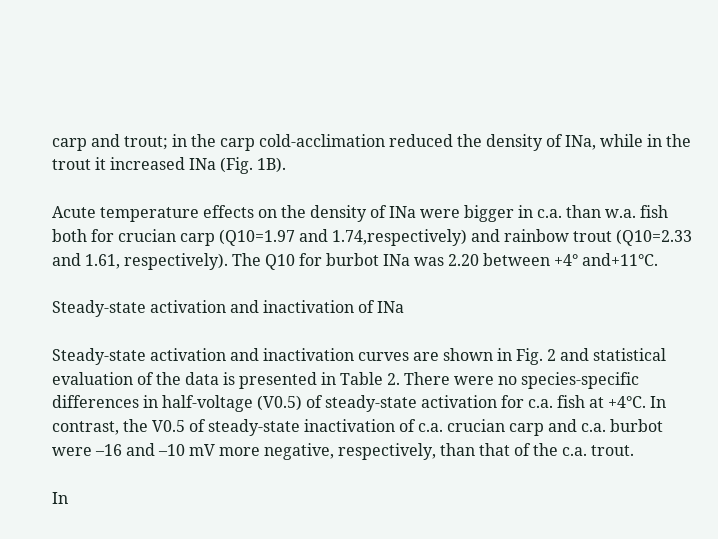carp and trout; in the carp cold-acclimation reduced the density of INa, while in the trout it increased INa (Fig. 1B).

Acute temperature effects on the density of INa were bigger in c.a. than w.a. fish both for crucian carp (Q10=1.97 and 1.74,respectively) and rainbow trout (Q10=2.33 and 1.61, respectively). The Q10 for burbot INa was 2.20 between +4° and+11°C.

Steady-state activation and inactivation of INa

Steady-state activation and inactivation curves are shown in Fig. 2 and statistical evaluation of the data is presented in Table 2. There were no species-specific differences in half-voltage (V0.5) of steady-state activation for c.a. fish at +4°C. In contrast, the V0.5 of steady-state inactivation of c.a. crucian carp and c.a. burbot were –16 and –10 mV more negative, respectively, than that of the c.a. trout.

In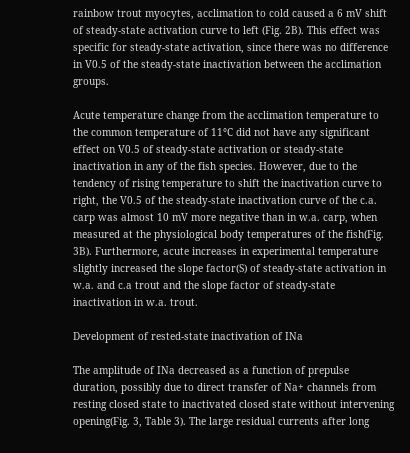rainbow trout myocytes, acclimation to cold caused a 6 mV shift of steady-state activation curve to left (Fig. 2B). This effect was specific for steady-state activation, since there was no difference in V0.5 of the steady-state inactivation between the acclimation groups.

Acute temperature change from the acclimation temperature to the common temperature of 11°C did not have any significant effect on V0.5 of steady-state activation or steady-state inactivation in any of the fish species. However, due to the tendency of rising temperature to shift the inactivation curve to right, the V0.5 of the steady-state inactivation curve of the c.a. carp was almost 10 mV more negative than in w.a. carp, when measured at the physiological body temperatures of the fish(Fig. 3B). Furthermore, acute increases in experimental temperature slightly increased the slope factor(S) of steady-state activation in w.a. and c.a trout and the slope factor of steady-state inactivation in w.a. trout.

Development of rested-state inactivation of INa

The amplitude of INa decreased as a function of prepulse duration, possibly due to direct transfer of Na+ channels from resting closed state to inactivated closed state without intervening opening(Fig. 3, Table 3). The large residual currents after long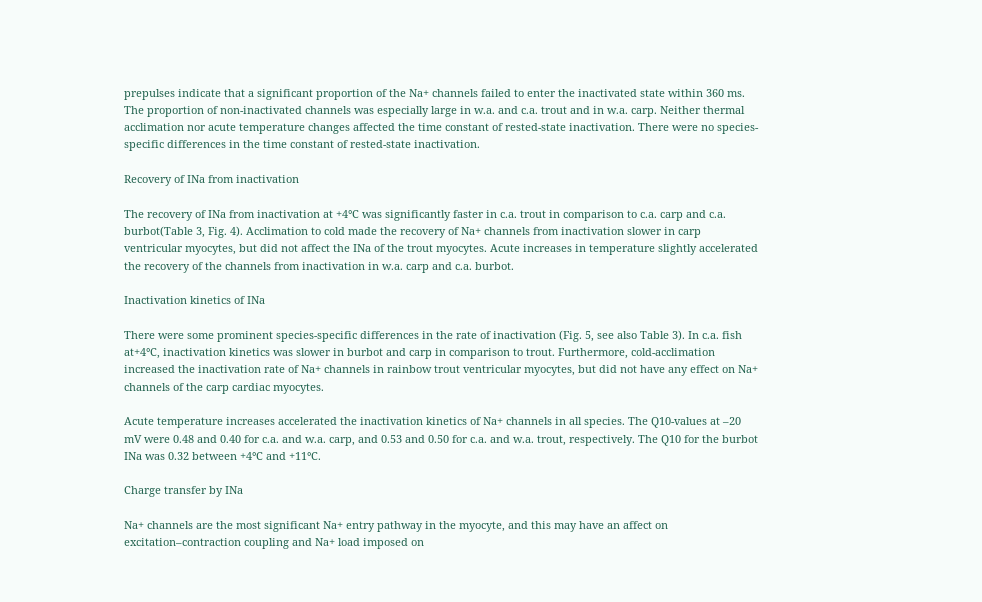prepulses indicate that a significant proportion of the Na+ channels failed to enter the inactivated state within 360 ms. The proportion of non-inactivated channels was especially large in w.a. and c.a. trout and in w.a. carp. Neither thermal acclimation nor acute temperature changes affected the time constant of rested-state inactivation. There were no species-specific differences in the time constant of rested-state inactivation.

Recovery of INa from inactivation

The recovery of INa from inactivation at +4°C was significantly faster in c.a. trout in comparison to c.a. carp and c.a. burbot(Table 3, Fig. 4). Acclimation to cold made the recovery of Na+ channels from inactivation slower in carp ventricular myocytes, but did not affect the INa of the trout myocytes. Acute increases in temperature slightly accelerated the recovery of the channels from inactivation in w.a. carp and c.a. burbot.

Inactivation kinetics of INa

There were some prominent species-specific differences in the rate of inactivation (Fig. 5, see also Table 3). In c.a. fish at+4°C, inactivation kinetics was slower in burbot and carp in comparison to trout. Furthermore, cold-acclimation increased the inactivation rate of Na+ channels in rainbow trout ventricular myocytes, but did not have any effect on Na+ channels of the carp cardiac myocytes.

Acute temperature increases accelerated the inactivation kinetics of Na+ channels in all species. The Q10-values at –20 mV were 0.48 and 0.40 for c.a. and w.a. carp, and 0.53 and 0.50 for c.a. and w.a. trout, respectively. The Q10 for the burbot INa was 0.32 between +4°C and +11°C.

Charge transfer by INa

Na+ channels are the most significant Na+ entry pathway in the myocyte, and this may have an affect on excitation–contraction coupling and Na+ load imposed on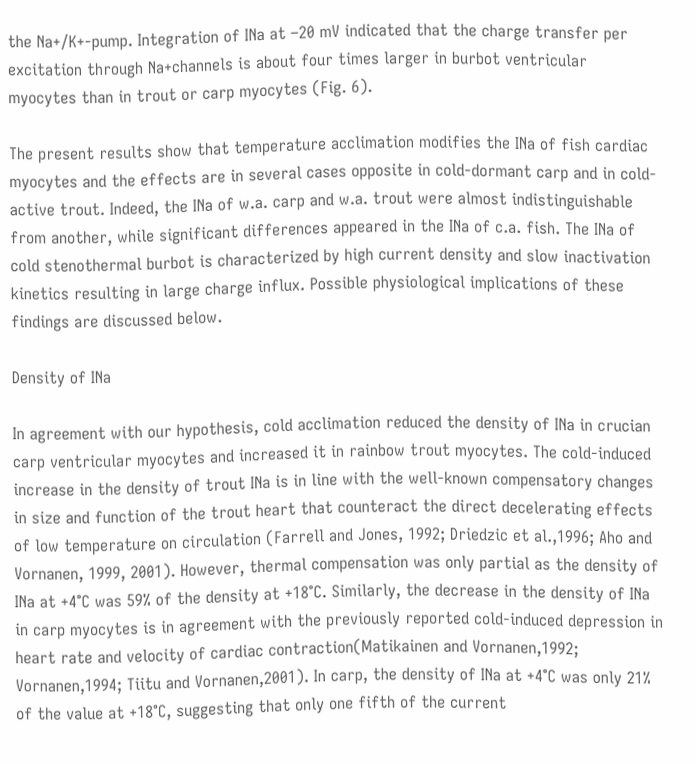the Na+/K+-pump. Integration of INa at –20 mV indicated that the charge transfer per excitation through Na+channels is about four times larger in burbot ventricular myocytes than in trout or carp myocytes (Fig. 6).

The present results show that temperature acclimation modifies the INa of fish cardiac myocytes and the effects are in several cases opposite in cold-dormant carp and in cold-active trout. Indeed, the INa of w.a. carp and w.a. trout were almost indistinguishable from another, while significant differences appeared in the INa of c.a. fish. The INa of cold stenothermal burbot is characterized by high current density and slow inactivation kinetics resulting in large charge influx. Possible physiological implications of these findings are discussed below.

Density of INa

In agreement with our hypothesis, cold acclimation reduced the density of INa in crucian carp ventricular myocytes and increased it in rainbow trout myocytes. The cold-induced increase in the density of trout INa is in line with the well-known compensatory changes in size and function of the trout heart that counteract the direct decelerating effects of low temperature on circulation (Farrell and Jones, 1992; Driedzic et al.,1996; Aho and Vornanen, 1999, 2001). However, thermal compensation was only partial as the density of INa at +4°C was 59% of the density at +18°C. Similarly, the decrease in the density of INa in carp myocytes is in agreement with the previously reported cold-induced depression in heart rate and velocity of cardiac contraction(Matikainen and Vornanen,1992; Vornanen,1994; Tiitu and Vornanen,2001). In carp, the density of INa at +4°C was only 21% of the value at +18°C, suggesting that only one fifth of the current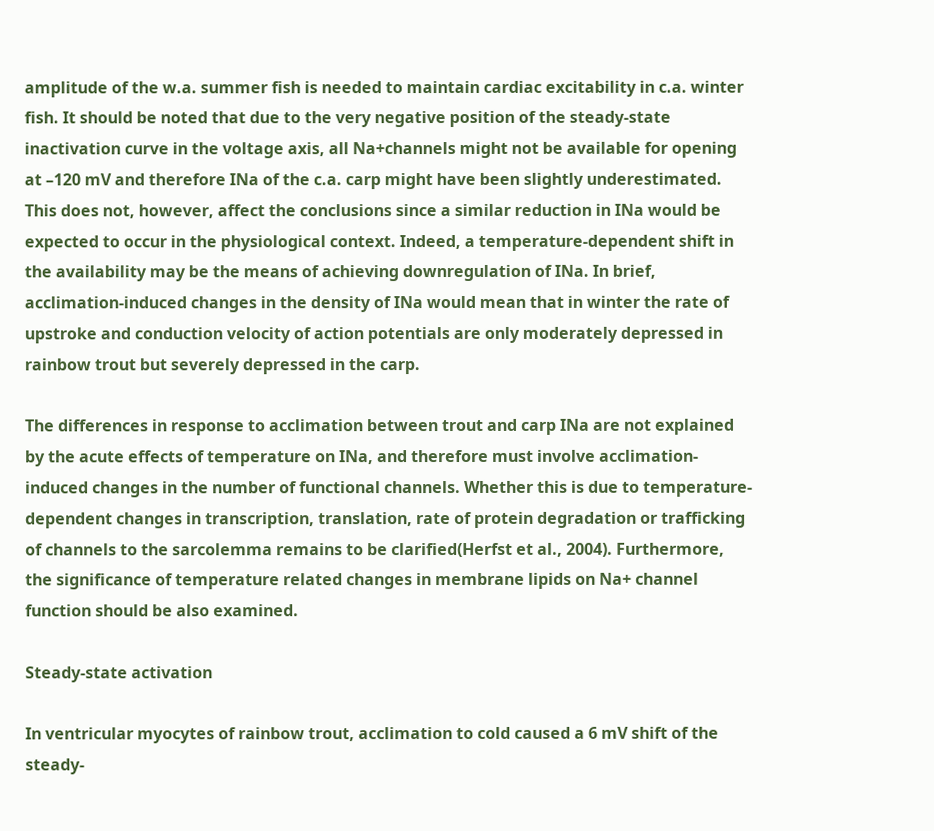amplitude of the w.a. summer fish is needed to maintain cardiac excitability in c.a. winter fish. It should be noted that due to the very negative position of the steady-state inactivation curve in the voltage axis, all Na+channels might not be available for opening at –120 mV and therefore INa of the c.a. carp might have been slightly underestimated. This does not, however, affect the conclusions since a similar reduction in INa would be expected to occur in the physiological context. Indeed, a temperature-dependent shift in the availability may be the means of achieving downregulation of INa. In brief, acclimation-induced changes in the density of INa would mean that in winter the rate of upstroke and conduction velocity of action potentials are only moderately depressed in rainbow trout but severely depressed in the carp.

The differences in response to acclimation between trout and carp INa are not explained by the acute effects of temperature on INa, and therefore must involve acclimation-induced changes in the number of functional channels. Whether this is due to temperature-dependent changes in transcription, translation, rate of protein degradation or trafficking of channels to the sarcolemma remains to be clarified(Herfst et al., 2004). Furthermore, the significance of temperature related changes in membrane lipids on Na+ channel function should be also examined.

Steady-state activation

In ventricular myocytes of rainbow trout, acclimation to cold caused a 6 mV shift of the steady-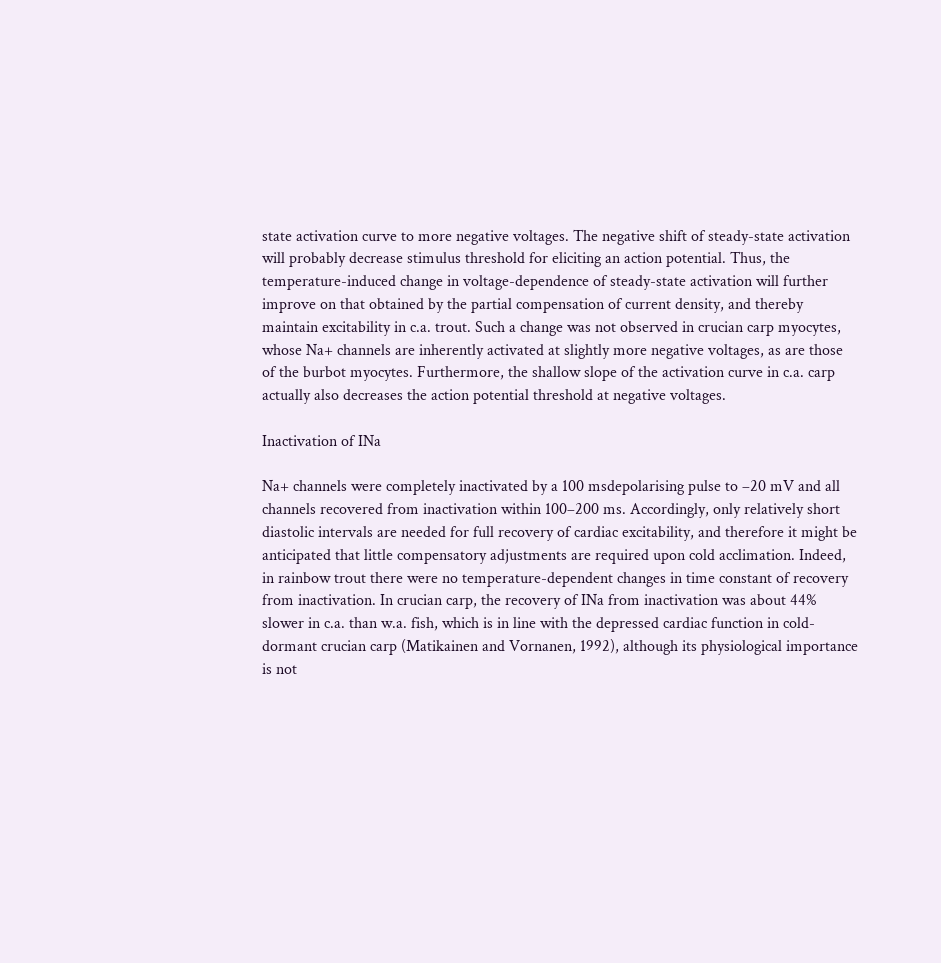state activation curve to more negative voltages. The negative shift of steady-state activation will probably decrease stimulus threshold for eliciting an action potential. Thus, the temperature-induced change in voltage-dependence of steady-state activation will further improve on that obtained by the partial compensation of current density, and thereby maintain excitability in c.a. trout. Such a change was not observed in crucian carp myocytes, whose Na+ channels are inherently activated at slightly more negative voltages, as are those of the burbot myocytes. Furthermore, the shallow slope of the activation curve in c.a. carp actually also decreases the action potential threshold at negative voltages.

Inactivation of INa

Na+ channels were completely inactivated by a 100 msdepolarising pulse to –20 mV and all channels recovered from inactivation within 100–200 ms. Accordingly, only relatively short diastolic intervals are needed for full recovery of cardiac excitability, and therefore it might be anticipated that little compensatory adjustments are required upon cold acclimation. Indeed, in rainbow trout there were no temperature-dependent changes in time constant of recovery from inactivation. In crucian carp, the recovery of INa from inactivation was about 44% slower in c.a. than w.a. fish, which is in line with the depressed cardiac function in cold-dormant crucian carp (Matikainen and Vornanen, 1992), although its physiological importance is not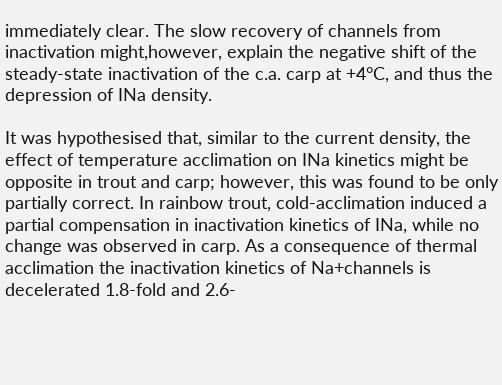immediately clear. The slow recovery of channels from inactivation might,however, explain the negative shift of the steady-state inactivation of the c.a. carp at +4°C, and thus the depression of INa density.

It was hypothesised that, similar to the current density, the effect of temperature acclimation on INa kinetics might be opposite in trout and carp; however, this was found to be only partially correct. In rainbow trout, cold-acclimation induced a partial compensation in inactivation kinetics of INa, while no change was observed in carp. As a consequence of thermal acclimation the inactivation kinetics of Na+channels is decelerated 1.8-fold and 2.6-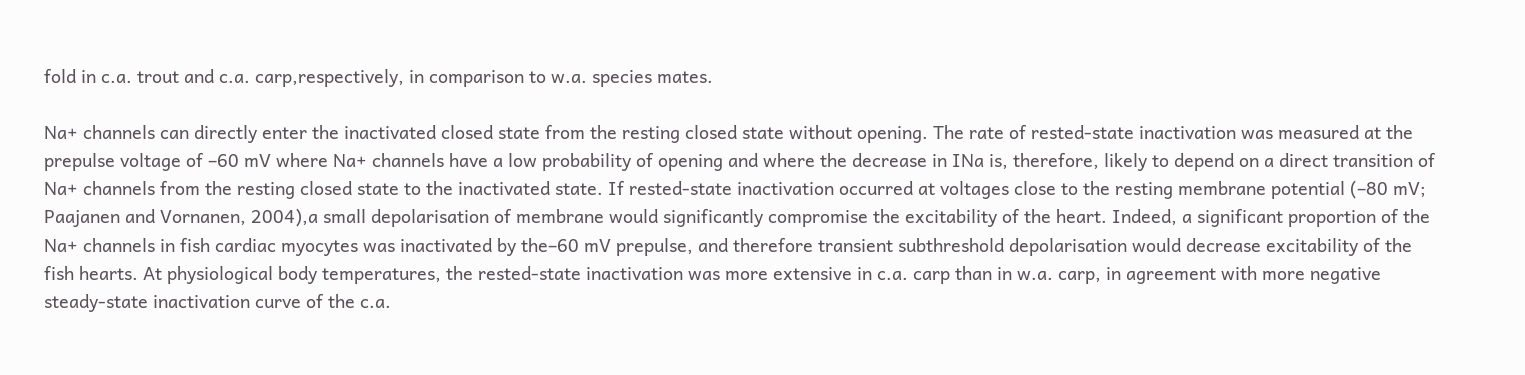fold in c.a. trout and c.a. carp,respectively, in comparison to w.a. species mates.

Na+ channels can directly enter the inactivated closed state from the resting closed state without opening. The rate of rested-state inactivation was measured at the prepulse voltage of –60 mV where Na+ channels have a low probability of opening and where the decrease in INa is, therefore, likely to depend on a direct transition of Na+ channels from the resting closed state to the inactivated state. If rested-state inactivation occurred at voltages close to the resting membrane potential (–80 mV; Paajanen and Vornanen, 2004),a small depolarisation of membrane would significantly compromise the excitability of the heart. Indeed, a significant proportion of the Na+ channels in fish cardiac myocytes was inactivated by the–60 mV prepulse, and therefore transient subthreshold depolarisation would decrease excitability of the fish hearts. At physiological body temperatures, the rested-state inactivation was more extensive in c.a. carp than in w.a. carp, in agreement with more negative steady-state inactivation curve of the c.a.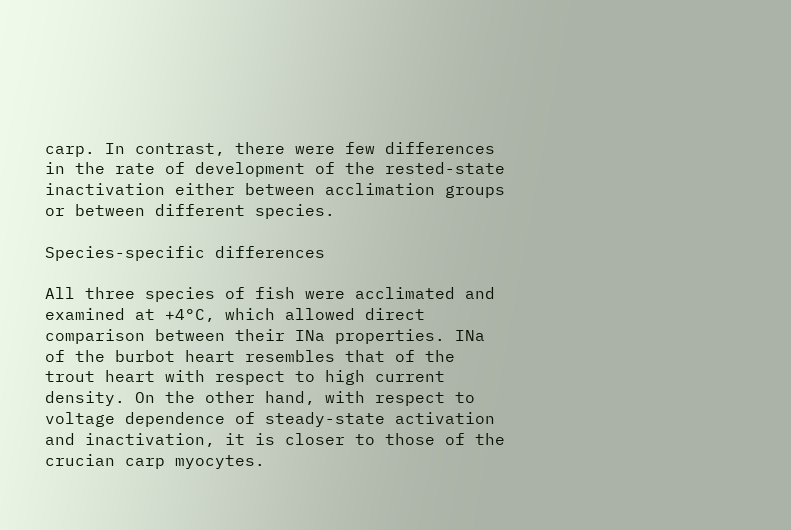carp. In contrast, there were few differences in the rate of development of the rested-state inactivation either between acclimation groups or between different species.

Species-specific differences

All three species of fish were acclimated and examined at +4°C, which allowed direct comparison between their INa properties. INa of the burbot heart resembles that of the trout heart with respect to high current density. On the other hand, with respect to voltage dependence of steady-state activation and inactivation, it is closer to those of the crucian carp myocytes.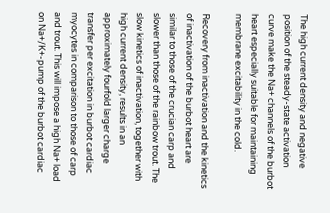The high current density and negative position of the steady-state activation curve make the Na+ channels of the burbot heart especially suitable for maintaining membrane excitability in the cold.

Recovery from inactivation and the kinetics of inactivation of the burbot heart are similar to those of the crucian carp and slower than those of the rainbow trout. The slow kinetics of inactivation, together with high current density, results in an approximately fourfold larger charge transfer per excitation in burbot cardiac myocytes in comparison to those of carp and trout. This will impose a high Na+ load on Na+/K+-pump of the burbot cardiac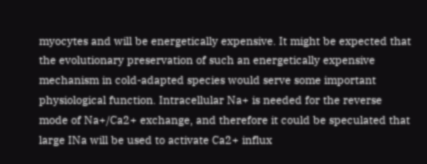myocytes and will be energetically expensive. It might be expected that the evolutionary preservation of such an energetically expensive mechanism in cold-adapted species would serve some important physiological function. Intracellular Na+ is needed for the reverse mode of Na+/Ca2+ exchange, and therefore it could be speculated that large INa will be used to activate Ca2+ influx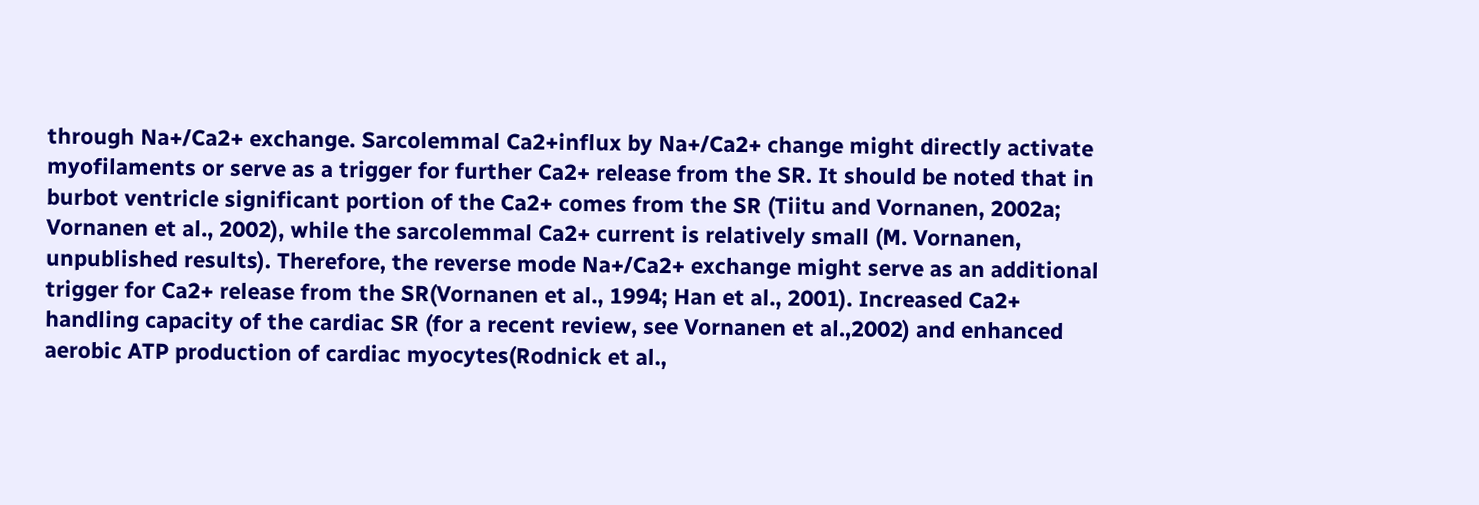through Na+/Ca2+ exchange. Sarcolemmal Ca2+influx by Na+/Ca2+ change might directly activate myofilaments or serve as a trigger for further Ca2+ release from the SR. It should be noted that in burbot ventricle significant portion of the Ca2+ comes from the SR (Tiitu and Vornanen, 2002a; Vornanen et al., 2002), while the sarcolemmal Ca2+ current is relatively small (M. Vornanen, unpublished results). Therefore, the reverse mode Na+/Ca2+ exchange might serve as an additional trigger for Ca2+ release from the SR(Vornanen et al., 1994; Han et al., 2001). Increased Ca2+ handling capacity of the cardiac SR (for a recent review, see Vornanen et al.,2002) and enhanced aerobic ATP production of cardiac myocytes(Rodnick et al.,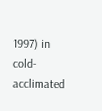1997) in cold-acclimated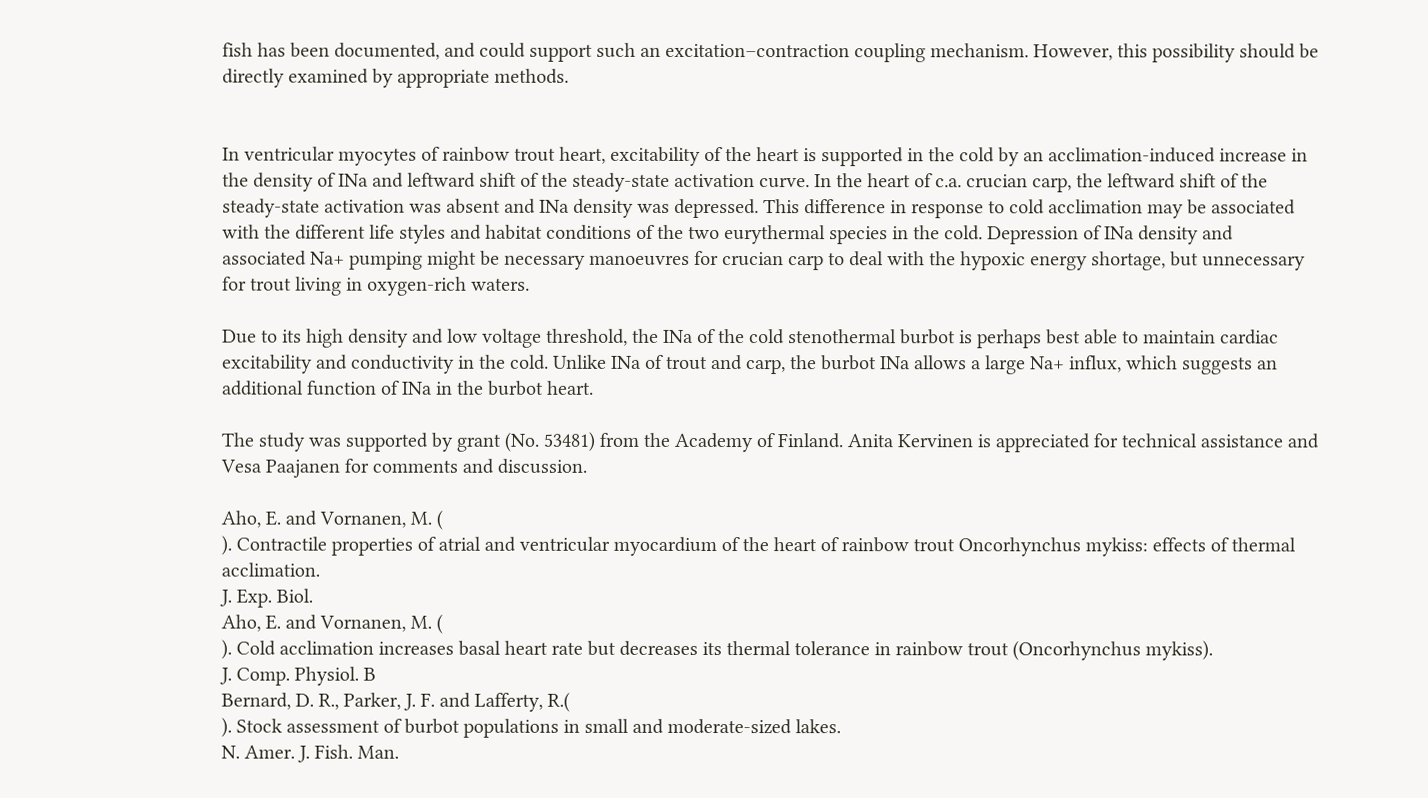fish has been documented, and could support such an excitation–contraction coupling mechanism. However, this possibility should be directly examined by appropriate methods.


In ventricular myocytes of rainbow trout heart, excitability of the heart is supported in the cold by an acclimation-induced increase in the density of INa and leftward shift of the steady-state activation curve. In the heart of c.a. crucian carp, the leftward shift of the steady-state activation was absent and INa density was depressed. This difference in response to cold acclimation may be associated with the different life styles and habitat conditions of the two eurythermal species in the cold. Depression of INa density and associated Na+ pumping might be necessary manoeuvres for crucian carp to deal with the hypoxic energy shortage, but unnecessary for trout living in oxygen-rich waters.

Due to its high density and low voltage threshold, the INa of the cold stenothermal burbot is perhaps best able to maintain cardiac excitability and conductivity in the cold. Unlike INa of trout and carp, the burbot INa allows a large Na+ influx, which suggests an additional function of INa in the burbot heart.

The study was supported by grant (No. 53481) from the Academy of Finland. Anita Kervinen is appreciated for technical assistance and Vesa Paajanen for comments and discussion.

Aho, E. and Vornanen, M. (
). Contractile properties of atrial and ventricular myocardium of the heart of rainbow trout Oncorhynchus mykiss: effects of thermal acclimation.
J. Exp. Biol.
Aho, E. and Vornanen, M. (
). Cold acclimation increases basal heart rate but decreases its thermal tolerance in rainbow trout (Oncorhynchus mykiss).
J. Comp. Physiol. B
Bernard, D. R., Parker, J. F. and Lafferty, R.(
). Stock assessment of burbot populations in small and moderate-sized lakes.
N. Amer. J. Fish. Man.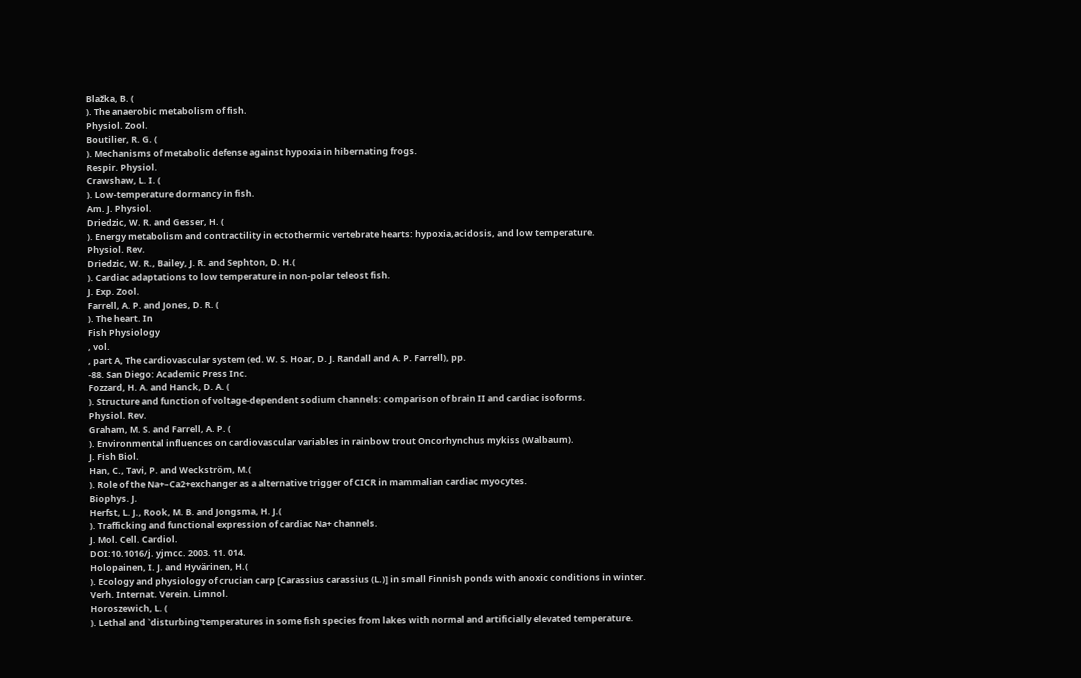Blažka, B. (
). The anaerobic metabolism of fish.
Physiol. Zool.
Boutilier, R. G. (
). Mechanisms of metabolic defense against hypoxia in hibernating frogs.
Respir. Physiol.
Crawshaw, L. I. (
). Low-temperature dormancy in fish.
Am. J. Physiol.
Driedzic, W. R. and Gesser, H. (
). Energy metabolism and contractility in ectothermic vertebrate hearts: hypoxia,acidosis, and low temperature.
Physiol. Rev.
Driedzic, W. R., Bailey, J. R. and Sephton, D. H.(
). Cardiac adaptations to low temperature in non-polar teleost fish.
J. Exp. Zool.
Farrell, A. P. and Jones, D. R. (
). The heart. In
Fish Physiology
, vol.
, part A, The cardiovascular system (ed. W. S. Hoar, D. J. Randall and A. P. Farrell), pp.
-88. San Diego: Academic Press Inc.
Fozzard, H. A. and Hanck, D. A. (
). Structure and function of voltage-dependent sodium channels: comparison of brain II and cardiac isoforms.
Physiol. Rev.
Graham, M. S. and Farrell, A. P. (
). Environmental influences on cardiovascular variables in rainbow trout Oncorhynchus mykiss (Walbaum).
J. Fish Biol.
Han, C., Tavi, P. and Weckström, M.(
). Role of the Na+–Ca2+exchanger as a alternative trigger of CICR in mammalian cardiac myocytes.
Biophys. J.
Herfst, L. J., Rook, M. B. and Jongsma, H. J.(
). Trafficking and functional expression of cardiac Na+ channels.
J. Mol. Cell. Cardiol.
DOI:10.1016/j. yjmcc. 2003. 11. 014.
Holopainen, I. J. and Hyvärinen, H.(
). Ecology and physiology of crucian carp [Carassius carassius (L.)] in small Finnish ponds with anoxic conditions in winter.
Verh. Internat. Verein. Limnol.
Horoszewich, L. (
). Lethal and `disturbing'temperatures in some fish species from lakes with normal and artificially elevated temperature.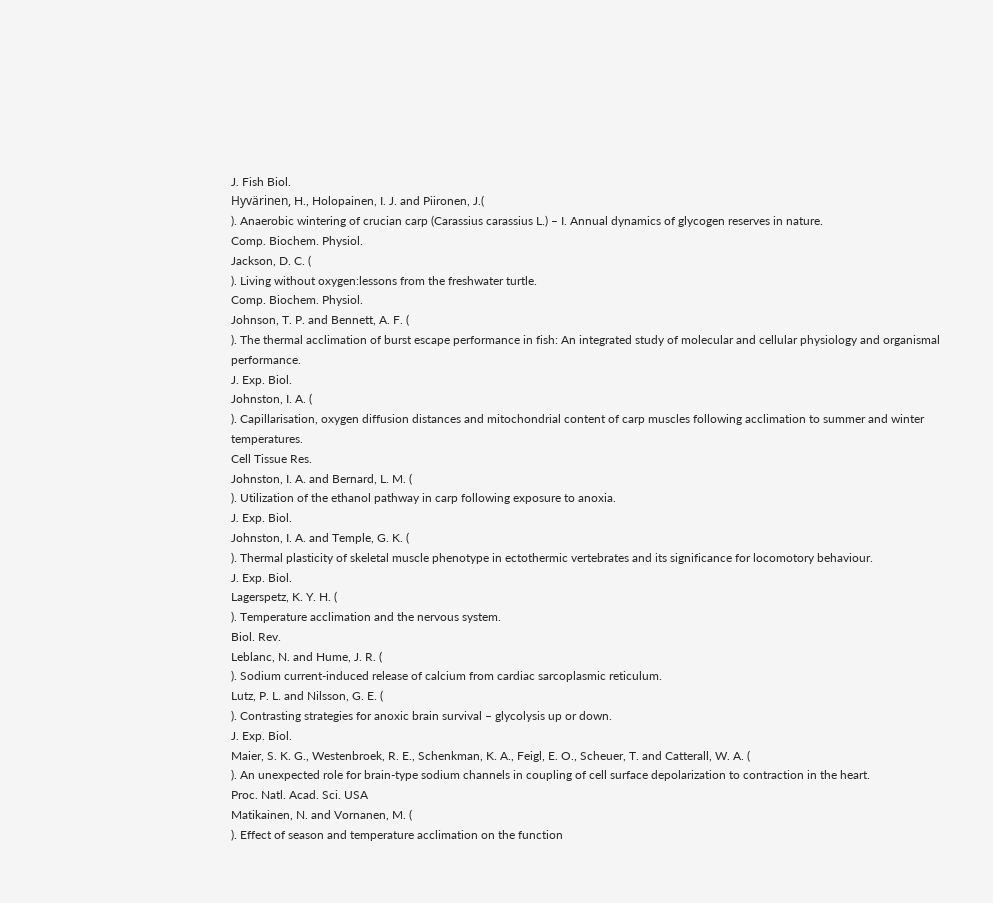J. Fish Biol.
Hyvärinen, H., Holopainen, I. J. and Piironen, J.(
). Anaerobic wintering of crucian carp (Carassius carassius L.) – I. Annual dynamics of glycogen reserves in nature.
Comp. Biochem. Physiol.
Jackson, D. C. (
). Living without oxygen:lessons from the freshwater turtle.
Comp. Biochem. Physiol.
Johnson, T. P. and Bennett, A. F. (
). The thermal acclimation of burst escape performance in fish: An integrated study of molecular and cellular physiology and organismal performance.
J. Exp. Biol.
Johnston, I. A. (
). Capillarisation, oxygen diffusion distances and mitochondrial content of carp muscles following acclimation to summer and winter temperatures.
Cell Tissue Res.
Johnston, I. A. and Bernard, L. M. (
). Utilization of the ethanol pathway in carp following exposure to anoxia.
J. Exp. Biol.
Johnston, I. A. and Temple, G. K. (
). Thermal plasticity of skeletal muscle phenotype in ectothermic vertebrates and its significance for locomotory behaviour.
J. Exp. Biol.
Lagerspetz, K. Y. H. (
). Temperature acclimation and the nervous system.
Biol. Rev.
Leblanc, N. and Hume, J. R. (
). Sodium current-induced release of calcium from cardiac sarcoplasmic reticulum.
Lutz, P. L. and Nilsson, G. E. (
). Contrasting strategies for anoxic brain survival – glycolysis up or down.
J. Exp. Biol.
Maier, S. K. G., Westenbroek, R. E., Schenkman, K. A., Feigl, E. O., Scheuer, T. and Catterall, W. A. (
). An unexpected role for brain-type sodium channels in coupling of cell surface depolarization to contraction in the heart.
Proc. Natl. Acad. Sci. USA
Matikainen, N. and Vornanen, M. (
). Effect of season and temperature acclimation on the function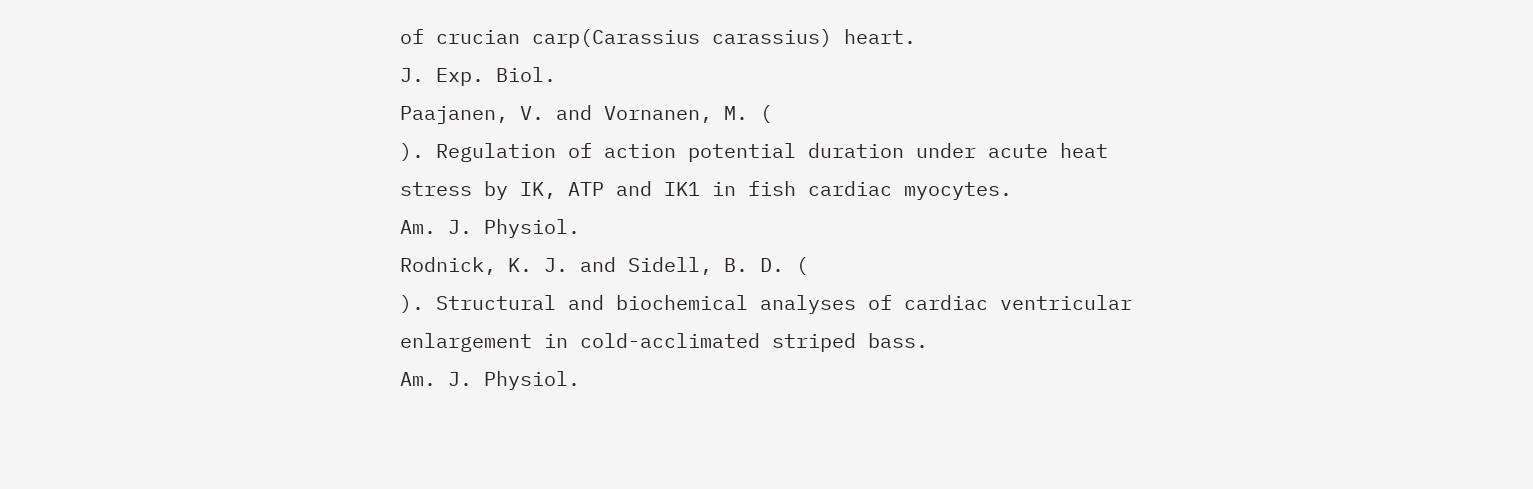of crucian carp(Carassius carassius) heart.
J. Exp. Biol.
Paajanen, V. and Vornanen, M. (
). Regulation of action potential duration under acute heat stress by IK, ATP and IK1 in fish cardiac myocytes.
Am. J. Physiol.
Rodnick, K. J. and Sidell, B. D. (
). Structural and biochemical analyses of cardiac ventricular enlargement in cold-acclimated striped bass.
Am. J. Physiol.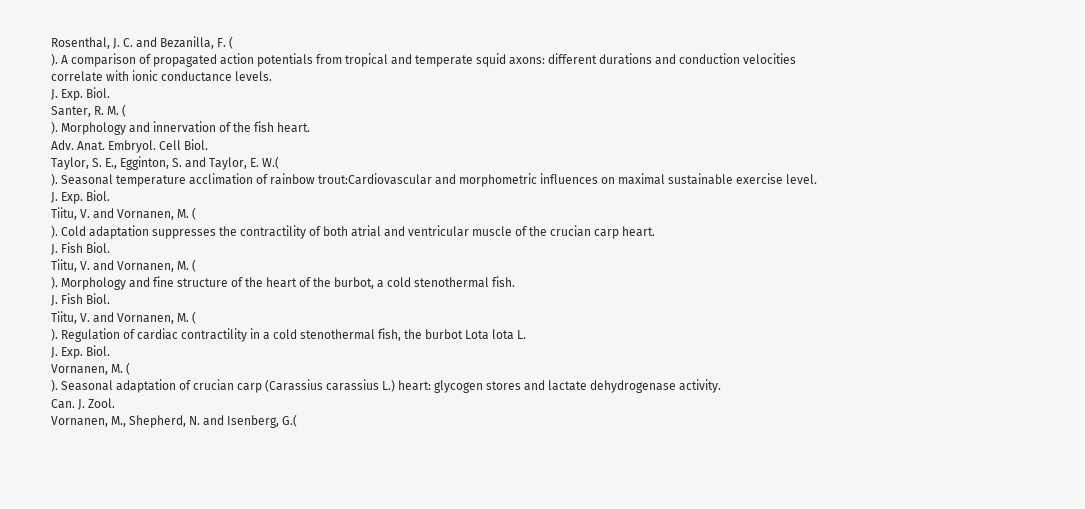Rosenthal, J. C. and Bezanilla, F. (
). A comparison of propagated action potentials from tropical and temperate squid axons: different durations and conduction velocities correlate with ionic conductance levels.
J. Exp. Biol.
Santer, R. M. (
). Morphology and innervation of the fish heart.
Adv. Anat. Embryol. Cell Biol.
Taylor, S. E., Egginton, S. and Taylor, E. W.(
). Seasonal temperature acclimation of rainbow trout:Cardiovascular and morphometric influences on maximal sustainable exercise level.
J. Exp. Biol.
Tiitu, V. and Vornanen, M. (
). Cold adaptation suppresses the contractility of both atrial and ventricular muscle of the crucian carp heart.
J. Fish Biol.
Tiitu, V. and Vornanen, M. (
). Morphology and fine structure of the heart of the burbot, a cold stenothermal fish.
J. Fish Biol.
Tiitu, V. and Vornanen, M. (
). Regulation of cardiac contractility in a cold stenothermal fish, the burbot Lota lota L.
J. Exp. Biol.
Vornanen, M. (
). Seasonal adaptation of crucian carp (Carassius carassius L.) heart: glycogen stores and lactate dehydrogenase activity.
Can. J. Zool.
Vornanen, M., Shepherd, N. and Isenberg, G.(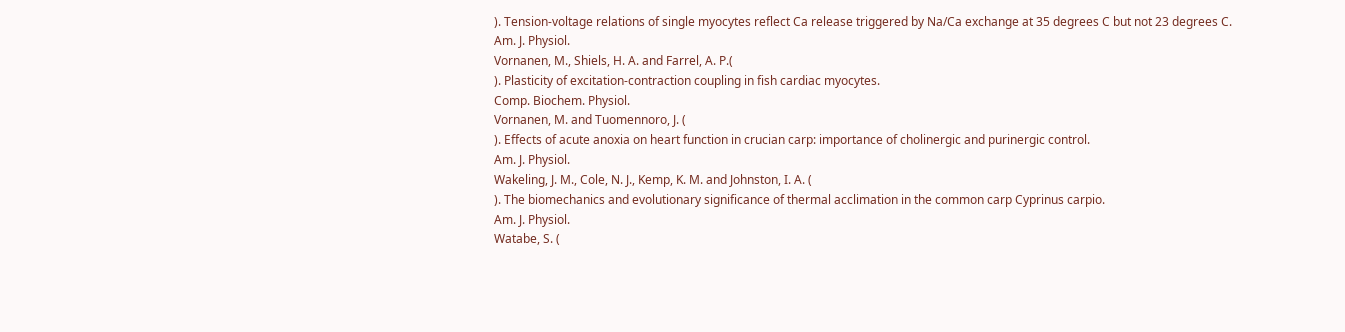). Tension-voltage relations of single myocytes reflect Ca release triggered by Na/Ca exchange at 35 degrees C but not 23 degrees C.
Am. J. Physiol.
Vornanen, M., Shiels, H. A. and Farrel, A. P.(
). Plasticity of excitation-contraction coupling in fish cardiac myocytes.
Comp. Biochem. Physiol.
Vornanen, M. and Tuomennoro, J. (
). Effects of acute anoxia on heart function in crucian carp: importance of cholinergic and purinergic control.
Am. J. Physiol.
Wakeling, J. M., Cole, N. J., Kemp, K. M. and Johnston, I. A. (
). The biomechanics and evolutionary significance of thermal acclimation in the common carp Cyprinus carpio.
Am. J. Physiol.
Watabe, S. (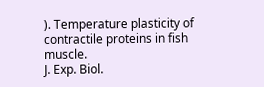). Temperature plasticity of contractile proteins in fish muscle.
J. Exp. Biol.